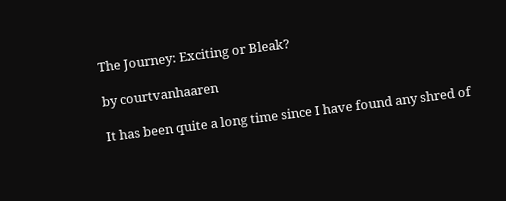The Journey: Exciting or Bleak?

by courtvanhaaren

It has been quite a long time since I have found any shred of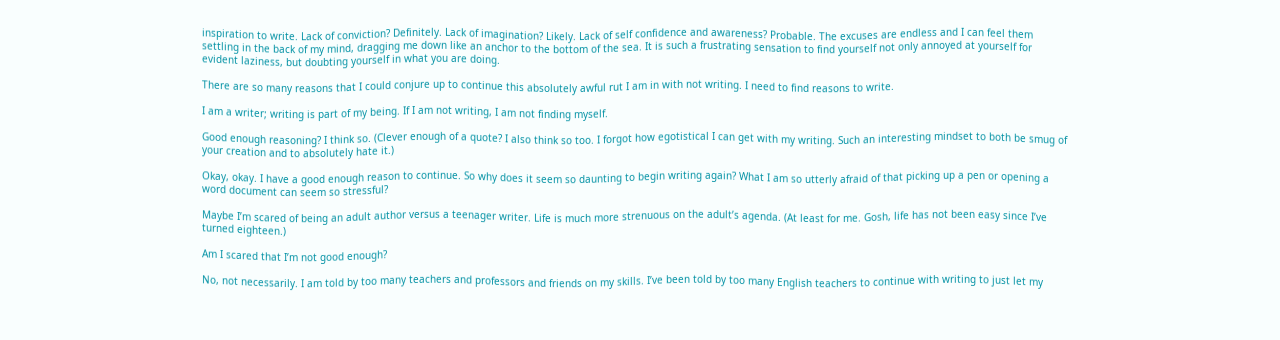inspiration to write. Lack of conviction? Definitely. Lack of imagination? Likely. Lack of self confidence and awareness? Probable. The excuses are endless and I can feel them settling in the back of my mind, dragging me down like an anchor to the bottom of the sea. It is such a frustrating sensation to find yourself not only annoyed at yourself for evident laziness, but doubting yourself in what you are doing.

There are so many reasons that I could conjure up to continue this absolutely awful rut I am in with not writing. I need to find reasons to write.

I am a writer; writing is part of my being. If I am not writing, I am not finding myself.

Good enough reasoning? I think so. (Clever enough of a quote? I also think so too. I forgot how egotistical I can get with my writing. Such an interesting mindset to both be smug of your creation and to absolutely hate it.)

Okay, okay. I have a good enough reason to continue. So why does it seem so daunting to begin writing again? What I am so utterly afraid of that picking up a pen or opening a word document can seem so stressful?

Maybe I’m scared of being an adult author versus a teenager writer. Life is much more strenuous on the adult’s agenda. (At least for me. Gosh, life has not been easy since I’ve turned eighteen.)

Am I scared that I’m not good enough?

No, not necessarily. I am told by too many teachers and professors and friends on my skills. I’ve been told by too many English teachers to continue with writing to just let my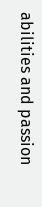abilities and passion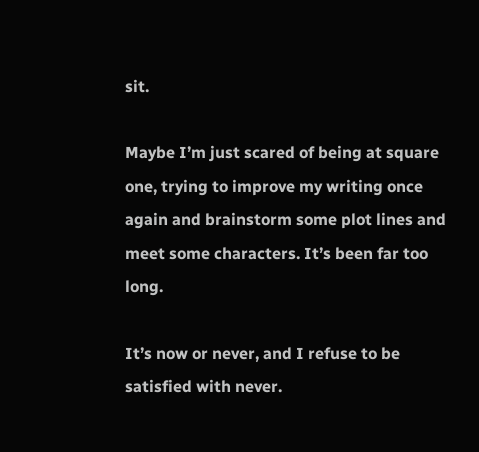sit.

Maybe I’m just scared of being at square one, trying to improve my writing once again and brainstorm some plot lines and meet some characters. It’s been far too long.

It’s now or never, and I refuse to be satisfied with never.